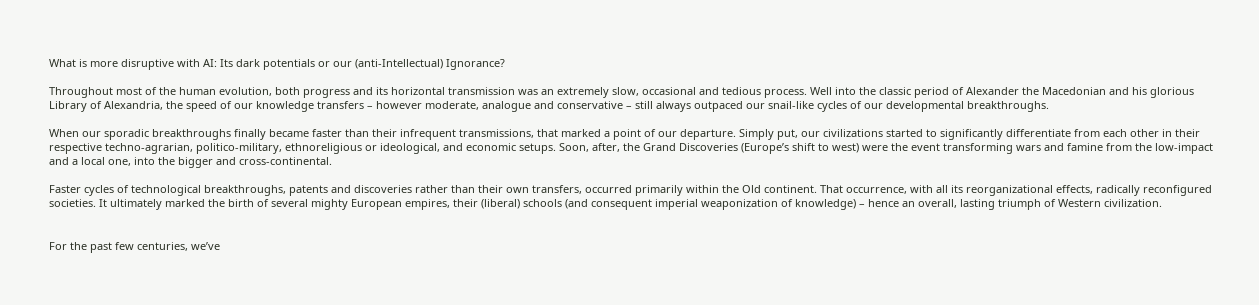What is more disruptive with AI: Its dark potentials or our (anti-Intellectual) Ignorance?

Throughout most of the human evolution, both progress and its horizontal transmission was an extremely slow, occasional and tedious process. Well into the classic period of Alexander the Macedonian and his glorious Library of Alexandria, the speed of our knowledge transfers – however moderate, analogue and conservative – still always outpaced our snail-like cycles of our developmental breakthroughs.

When our sporadic breakthroughs finally became faster than their infrequent transmissions, that marked a point of our departure. Simply put, our civilizations started to significantly differentiate from each other in their respective techno-agrarian, politico-military, ethnoreligious or ideological, and economic setups. Soon, after, the Grand Discoveries (Europe’s shift to west) were the event transforming wars and famine from the low-impact and a local one, into the bigger and cross-continental.

Faster cycles of technological breakthroughs, patents and discoveries rather than their own transfers, occurred primarily within the Old continent. That occurrence, with all its reorganizational effects, radically reconfigured societies. It ultimately marked the birth of several mighty European empires, their (liberal) schools (and consequent imperial weaponization of knowledge) – hence an overall, lasting triumph of Western civilization.


For the past few centuries, we’ve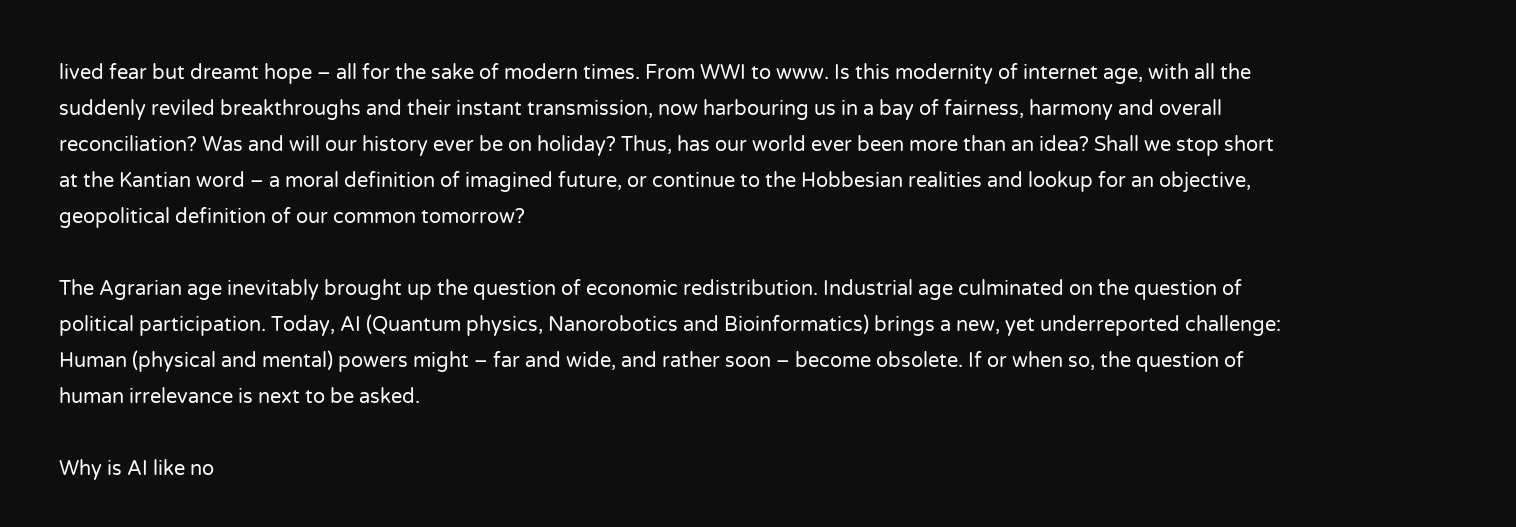lived fear but dreamt hope – all for the sake of modern times. From WWI to www. Is this modernity of internet age, with all the suddenly reviled breakthroughs and their instant transmission, now harbouring us in a bay of fairness, harmony and overall reconciliation? Was and will our history ever be on holiday? Thus, has our world ever been more than an idea? Shall we stop short at the Kantian word – a moral definition of imagined future, or continue to the Hobbesian realities and lookup for an objective, geopolitical definition of our common tomorrow?

The Agrarian age inevitably brought up the question of economic redistribution. Industrial age culminated on the question of political participation. Today, AI (Quantum physics, Nanorobotics and Bioinformatics) brings a new, yet underreported challenge: Human (physical and mental) powers might – far and wide, and rather soon – become obsolete. If or when so, the question of human irrelevance is next to be asked.

Why is AI like no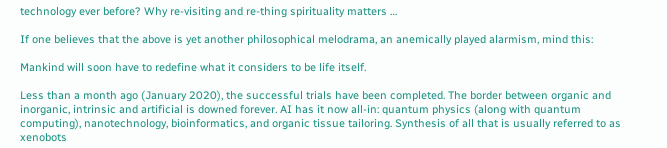technology ever before? Why re-visiting and re-thing spirituality matters …

If one believes that the above is yet another philosophical melodrama, an anemically played alarmism, mind this:

Mankind will soon have to redefine what it considers to be life itself.

Less than a month ago (January 2020), the successful trials have been completed. The border between organic and inorganic, intrinsic and artificial is downed forever. AI has it now all-in: quantum physics (along with quantum computing), nanotechnology, bioinformatics, and organic tissue tailoring. Synthesis of all that is usually referred to as xenobots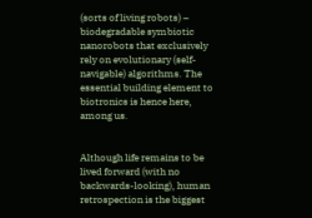(sorts of living robots) – biodegradable symbiotic nanorobots that exclusively rely on evolutionary (self-navigable) algorithms. The essential building element to biotronics is hence here, among us.


Although life remains to be lived forward (with no backwards-looking), human retrospection is the biggest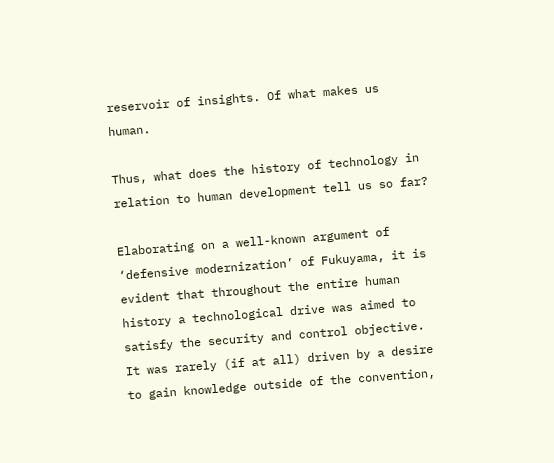reservoir of insights. Of what makes us human.

Thus, what does the history of technology in relation to human development tell us so far?

Elaborating on a well-known argument of ‘defensive modernization’ of Fukuyama, it is evident that throughout the entire human history a technological drive was aimed to satisfy the security and control objective. It was rarely (if at all) driven by a desire to gain knowledge outside of the convention,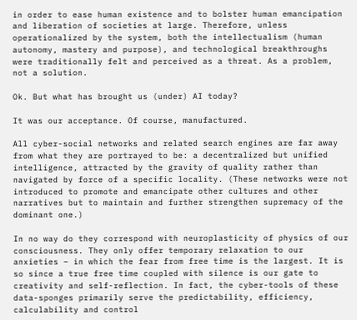in order to ease human existence and to bolster human emancipation and liberation of societies at large. Therefore, unless operationalized by the system, both the intellectualism (human autonomy, mastery and purpose), and technological breakthroughs were traditionally felt and perceived as a threat. As a problem, not a solution.

Ok. But what has brought us (under) AI today?

It was our acceptance. Of course, manufactured.

All cyber-social networks and related search engines are far away from what they are portrayed to be: a decentralized but unified intelligence, attracted by the gravity of quality rather than navigated by force of a specific locality. (These networks were not introduced to promote and emancipate other cultures and other narratives but to maintain and further strengthen supremacy of the dominant one.)

In no way do they correspond with neuroplasticity of physics of our consciousness. They only offer temporary relaxation to our anxieties – in which the fear from free time is the largest. It is so since a true free time coupled with silence is our gate to creativity and self-reflection. In fact, the cyber-tools of these data-sponges primarily serve the predictability, efficiency, calculability and control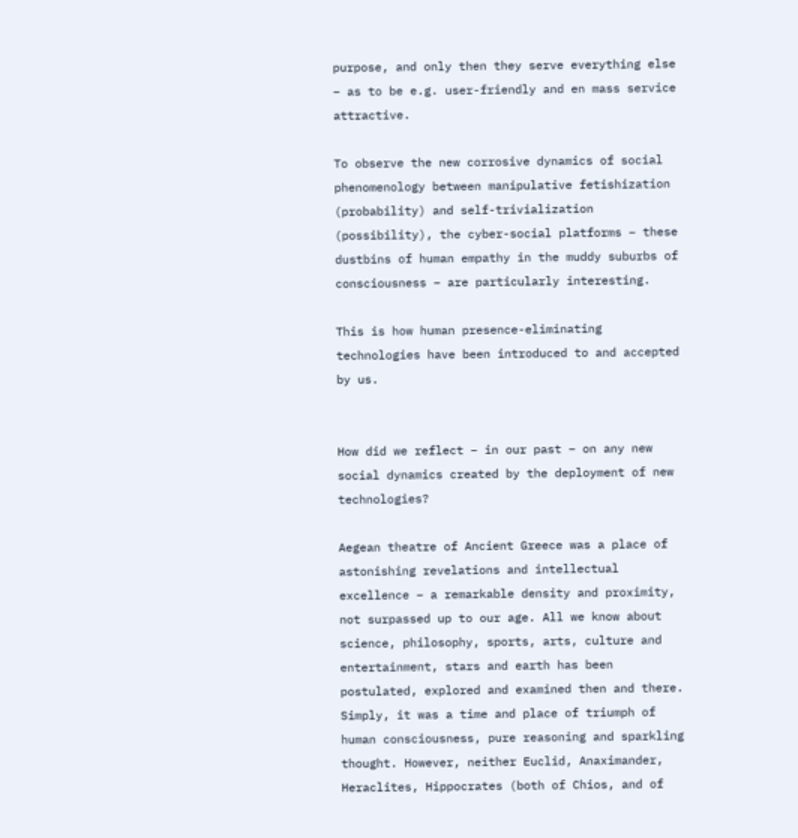purpose, and only then they serve everything else – as to be e.g. user-friendly and en mass service attractive.

To observe the new corrosive dynamics of social phenomenology between manipulative fetishization (probability) and self-trivialization (possibility), the cyber-social platforms – these dustbins of human empathy in the muddy suburbs of consciousness – are particularly interesting.

This is how human presence-eliminating technologies have been introduced to and accepted by us.


How did we reflect – in our past – on any new social dynamics created by the deployment of new technologies?

Aegean theatre of Ancient Greece was a place of astonishing revelations and intellectual excellence – a remarkable density and proximity, not surpassed up to our age. All we know about science, philosophy, sports, arts, culture and entertainment, stars and earth has been postulated, explored and examined then and there. Simply, it was a time and place of triumph of human consciousness, pure reasoning and sparkling thought. However, neither Euclid, Anaximander, Heraclites, Hippocrates (both of Chios, and of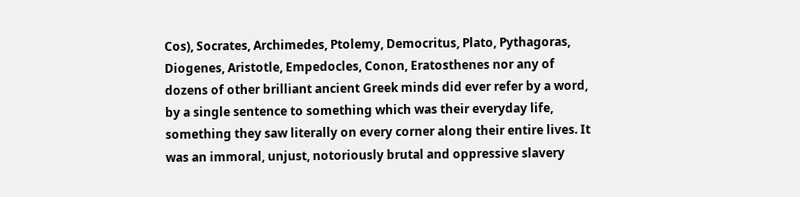Cos), Socrates, Archimedes, Ptolemy, Democritus, Plato, Pythagoras, Diogenes, Aristotle, Empedocles, Conon, Eratosthenes nor any of dozens of other brilliant ancient Greek minds did ever refer by a word, by a single sentence to something which was their everyday life, something they saw literally on every corner along their entire lives. It was an immoral, unjust, notoriously brutal and oppressive slavery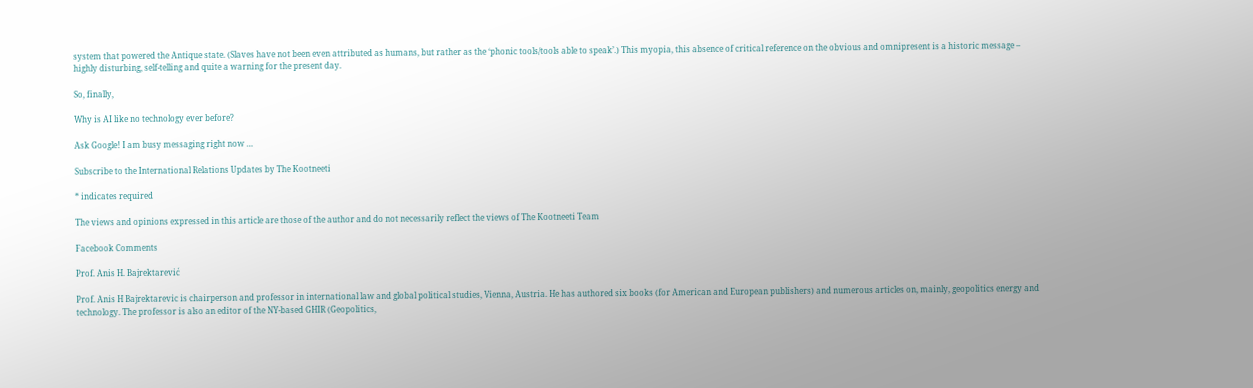system that powered the Antique state. (Slaves have not been even attributed as humans, but rather as the ‘phonic tools/tools able to speak’.) This myopia, this absence of critical reference on the obvious and omnipresent is a historic message – highly disturbing, self-telling and quite a warning for the present day.

So, finally,

Why is AI like no technology ever before?

Ask Google! I am busy messaging right now …

Subscribe to the International Relations Updates by The Kootneeti

* indicates required

The views and opinions expressed in this article are those of the author and do not necessarily reflect the views of The Kootneeti Team

Facebook Comments

Prof. Anis H. Bajrektarević

Prof. Anis H Bajrektarevic is chairperson and professor in international law and global political studies, Vienna, Austria. He has authored six books (for American and European publishers) and numerous articles on, mainly, geopolitics energy and technology. The professor is also an editor of the NY-based GHIR (Geopolitics,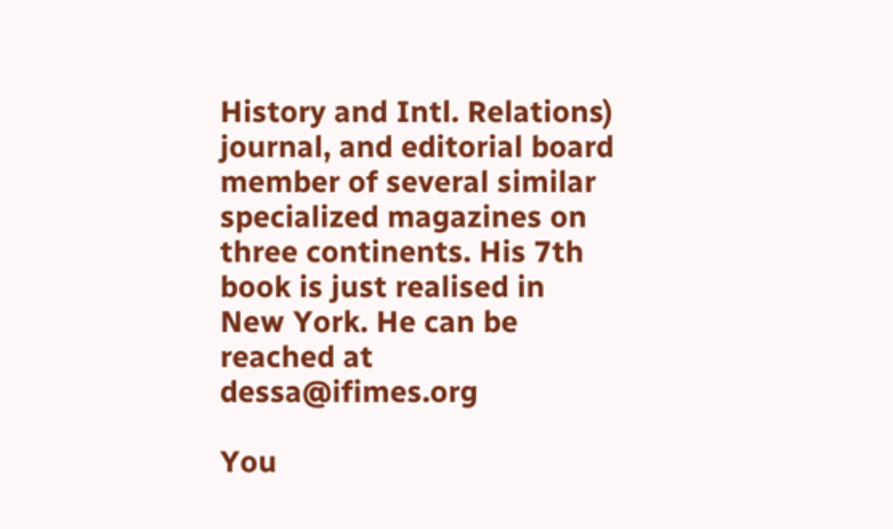History and Intl. Relations) journal, and editorial board member of several similar specialized magazines on three continents. His 7th book is just realised in New York. He can be reached at dessa@ifimes.org

You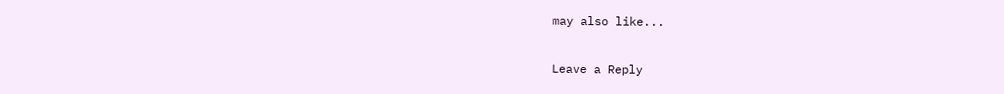may also like...

Leave a Reply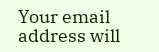Your email address will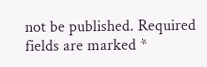not be published. Required fields are marked *